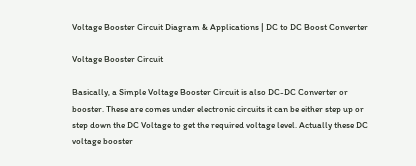Voltage Booster Circuit Diagram & Applications | DC to DC Boost Converter

Voltage Booster Circuit

Basically, a Simple Voltage Booster Circuit is also DC-DC Converter or booster. These are comes under electronic circuits it can be either step up or step down the DC Voltage to get the required voltage level. Actually these DC voltage booster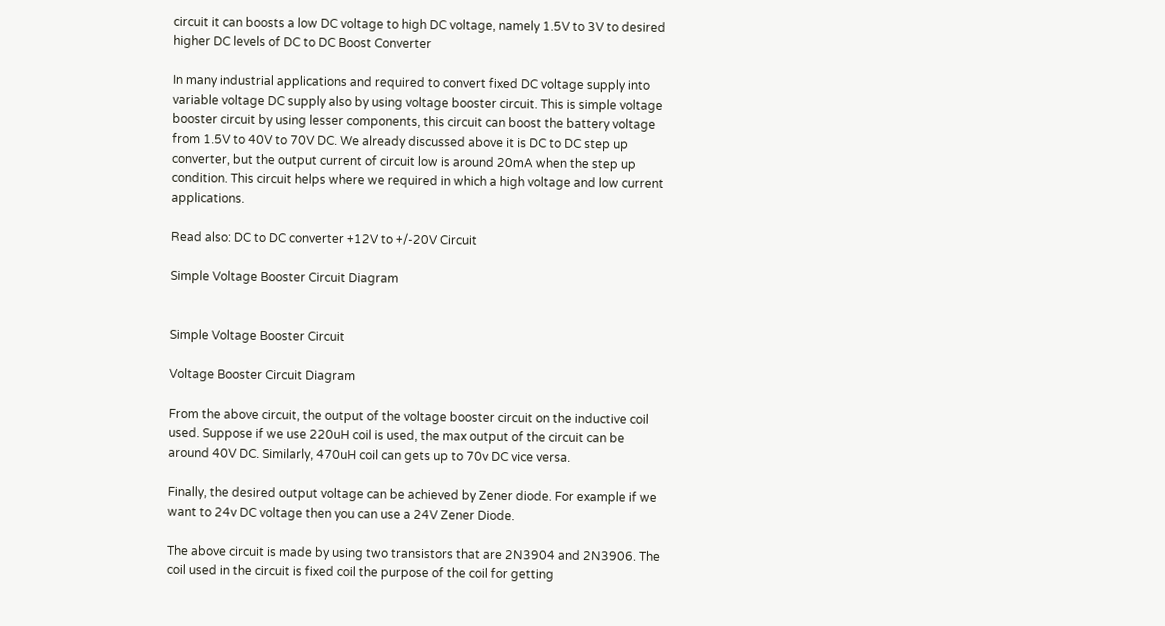circuit it can boosts a low DC voltage to high DC voltage, namely 1.5V to 3V to desired higher DC levels of DC to DC Boost Converter

In many industrial applications and required to convert fixed DC voltage supply into variable voltage DC supply also by using voltage booster circuit. This is simple voltage booster circuit by using lesser components, this circuit can boost the battery voltage from 1.5V to 40V to 70V DC. We already discussed above it is DC to DC step up converter, but the output current of circuit low is around 20mA when the step up condition. This circuit helps where we required in which a high voltage and low current applications.

Read also: DC to DC converter +12V to +/-20V Circuit

Simple Voltage Booster Circuit Diagram


Simple Voltage Booster Circuit

Voltage Booster Circuit Diagram

From the above circuit, the output of the voltage booster circuit on the inductive coil used. Suppose if we use 220uH coil is used, the max output of the circuit can be around 40V DC. Similarly, 470uH coil can gets up to 70v DC vice versa.

Finally, the desired output voltage can be achieved by Zener diode. For example if we want to 24v DC voltage then you can use a 24V Zener Diode.

The above circuit is made by using two transistors that are 2N3904 and 2N3906. The coil used in the circuit is fixed coil the purpose of the coil for getting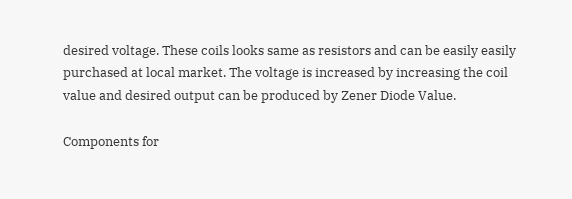desired voltage. These coils looks same as resistors and can be easily easily purchased at local market. The voltage is increased by increasing the coil value and desired output can be produced by Zener Diode Value.

Components for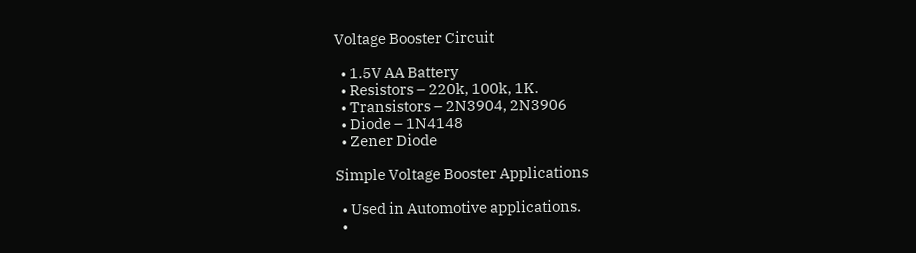Voltage Booster Circuit

  • 1.5V AA Battery
  • Resistors – 220k, 100k, 1K.
  • Transistors – 2N3904, 2N3906
  • Diode – 1N4148
  • Zener Diode

Simple Voltage Booster Applications

  • Used in Automotive applications.
  •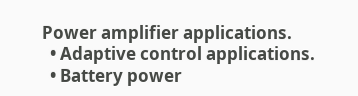Power amplifier applications.
  • Adaptive control applications.
  • Battery power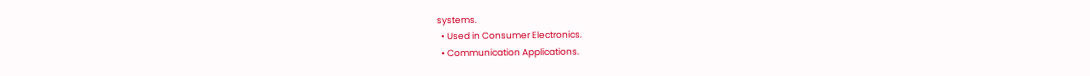systems.
  • Used in Consumer Electronics.
  • Communication Applications.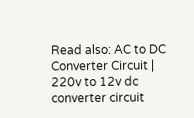Read also: AC to DC Converter Circuit | 220v to 12v dc converter circuit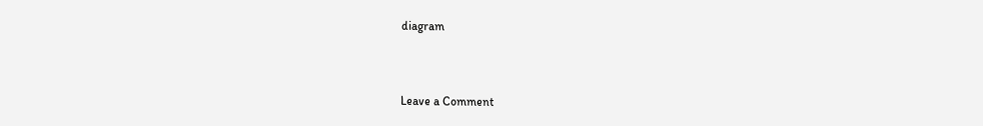diagram



Leave a Comment